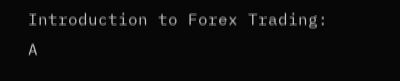Introduction to Forex Trading: A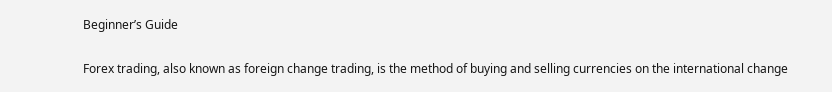Beginner’s Guide

Forex trading, also known as foreign change trading, is the method of buying and selling currencies on the international change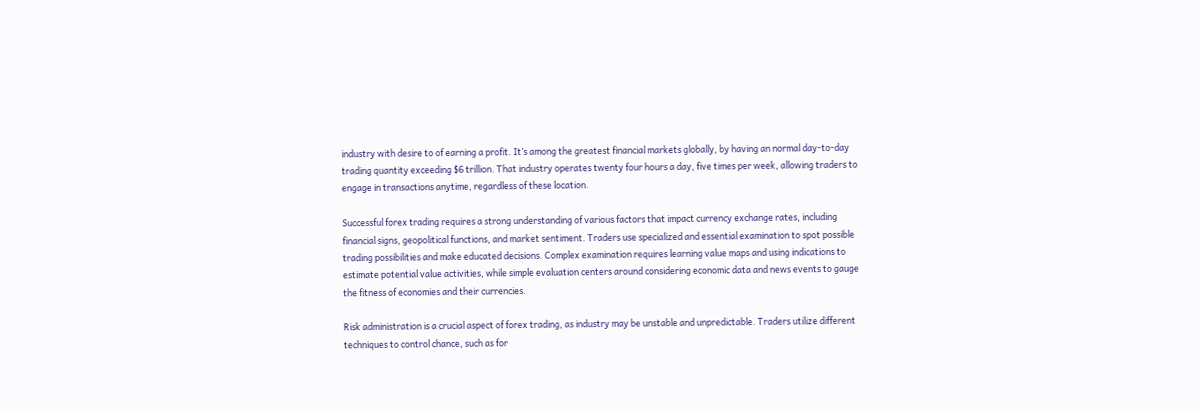industry with desire to of earning a profit. It’s among the greatest financial markets globally, by having an normal day-to-day trading quantity exceeding $6 trillion. That industry operates twenty four hours a day, five times per week, allowing traders to engage in transactions anytime, regardless of these location.

Successful forex trading requires a strong understanding of various factors that impact currency exchange rates, including financial signs, geopolitical functions, and market sentiment. Traders use specialized and essential examination to spot possible trading possibilities and make educated decisions. Complex examination requires learning value maps and using indications to estimate potential value activities, while simple evaluation centers around considering economic data and news events to gauge the fitness of economies and their currencies.

Risk administration is a crucial aspect of forex trading, as industry may be unstable and unpredictable. Traders utilize different techniques to control chance, such as for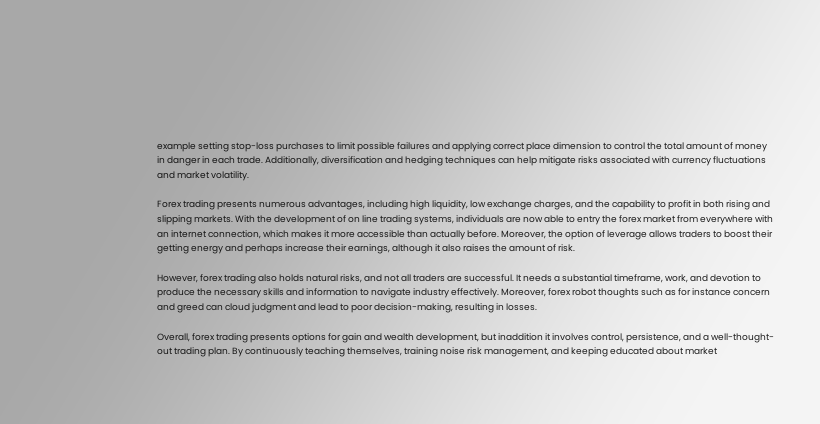example setting stop-loss purchases to limit possible failures and applying correct place dimension to control the total amount of money in danger in each trade. Additionally, diversification and hedging techniques can help mitigate risks associated with currency fluctuations and market volatility.

Forex trading presents numerous advantages, including high liquidity, low exchange charges, and the capability to profit in both rising and slipping markets. With the development of on line trading systems, individuals are now able to entry the forex market from everywhere with an internet connection, which makes it more accessible than actually before. Moreover, the option of leverage allows traders to boost their getting energy and perhaps increase their earnings, although it also raises the amount of risk.

However, forex trading also holds natural risks, and not all traders are successful. It needs a substantial timeframe, work, and devotion to produce the necessary skills and information to navigate industry effectively. Moreover, forex robot thoughts such as for instance concern and greed can cloud judgment and lead to poor decision-making, resulting in losses.

Overall, forex trading presents options for gain and wealth development, but inaddition it involves control, persistence, and a well-thought-out trading plan. By continuously teaching themselves, training noise risk management, and keeping educated about market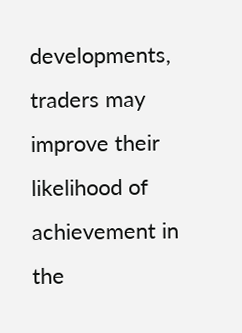developments, traders may improve their likelihood of achievement in the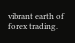vibrant earth of forex trading.